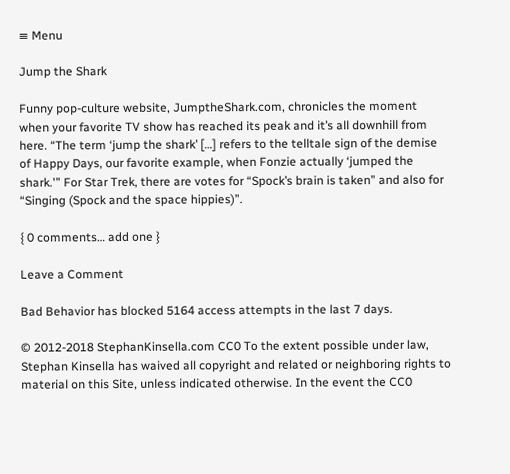≡ Menu

Jump the Shark

Funny pop-culture website, JumptheShark.com, chronicles the moment when your favorite TV show has reached its peak and it’s all downhill from here. “The term ‘jump the shark’ […] refers to the telltale sign of the demise of Happy Days, our favorite example, when Fonzie actually ‘jumped the shark.'” For Star Trek, there are votes for “Spock’s brain is taken” and also for “Singing (Spock and the space hippies)”.

{ 0 comments… add one }

Leave a Comment

Bad Behavior has blocked 5164 access attempts in the last 7 days.

© 2012-2018 StephanKinsella.com CC0 To the extent possible under law, Stephan Kinsella has waived all copyright and related or neighboring rights to material on this Site, unless indicated otherwise. In the event the CC0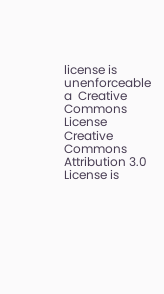license is unenforceable a  Creative Commons License Creative Commons Attribution 3.0 License is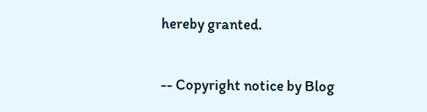hereby granted.

-- Copyright notice by Blog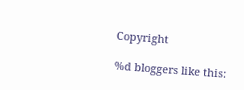Copyright

%d bloggers like this: